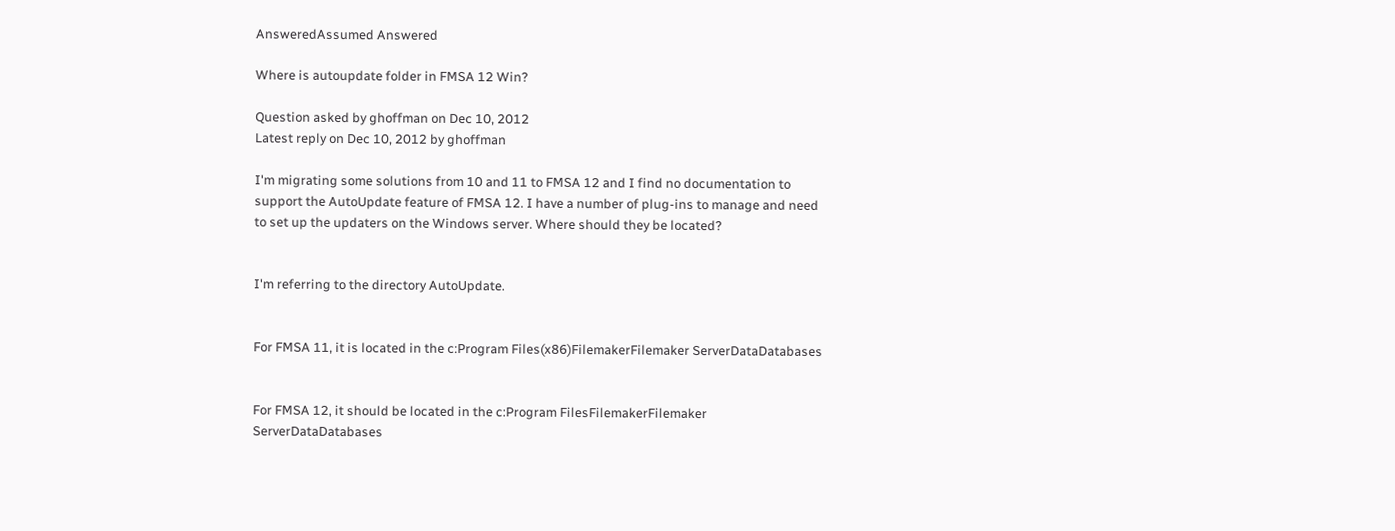AnsweredAssumed Answered

Where is autoupdate folder in FMSA 12 Win?

Question asked by ghoffman on Dec 10, 2012
Latest reply on Dec 10, 2012 by ghoffman

I'm migrating some solutions from 10 and 11 to FMSA 12 and I find no documentation to support the AutoUpdate feature of FMSA 12. I have a number of plug-ins to manage and need to set up the updaters on the Windows server. Where should they be located?


I'm referring to the directory AutoUpdate.


For FMSA 11, it is located in the c:Program Files(x86)FilemakerFilemaker ServerDataDatabases


For FMSA 12, it should be located in the c:Program FilesFilemakerFilemaker ServerDataDatabases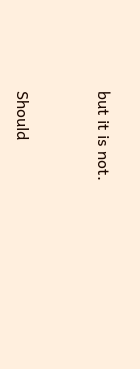but it is not.


Should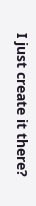I just create it there?